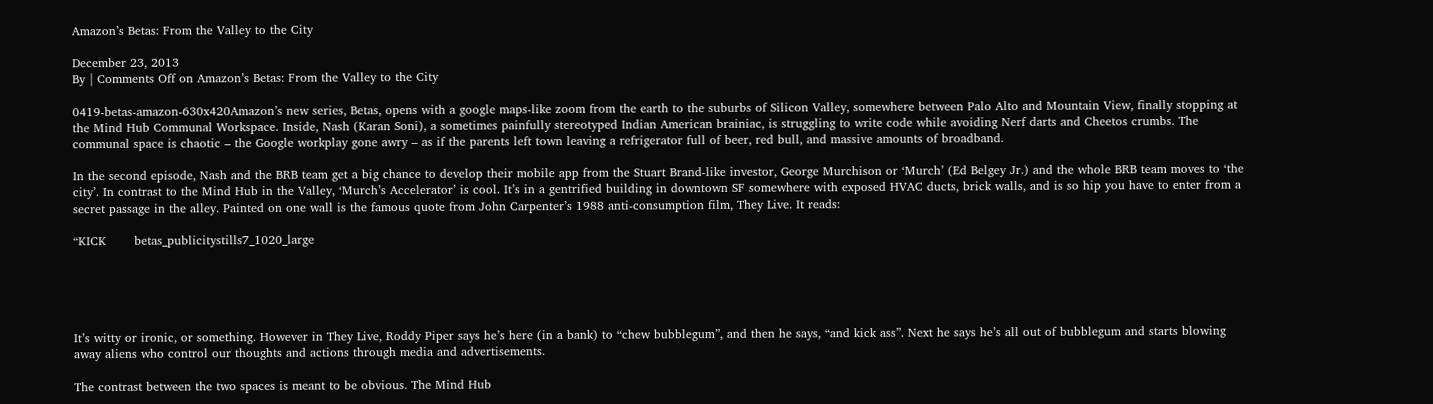Amazon’s Betas: From the Valley to the City

December 23, 2013
By | Comments Off on Amazon’s Betas: From the Valley to the City

0419-betas-amazon-630x420Amazon’s new series, Betas, opens with a google maps-like zoom from the earth to the suburbs of Silicon Valley, somewhere between Palo Alto and Mountain View, finally stopping at the Mind Hub Communal Workspace. Inside, Nash (Karan Soni), a sometimes painfully stereotyped Indian American brainiac, is struggling to write code while avoiding Nerf darts and Cheetos crumbs. The communal space is chaotic – the Google workplay gone awry – as if the parents left town leaving a refrigerator full of beer, red bull, and massive amounts of broadband.

In the second episode, Nash and the BRB team get a big chance to develop their mobile app from the Stuart Brand-like investor, George Murchison or ‘Murch’ (Ed Belgey Jr.) and the whole BRB team moves to ‘the city’. In contrast to the Mind Hub in the Valley, ‘Murch’s Accelerator’ is cool. It’s in a gentrified building in downtown SF somewhere with exposed HVAC ducts, brick walls, and is so hip you have to enter from a secret passage in the alley. Painted on one wall is the famous quote from John Carpenter’s 1988 anti-consumption film, They Live. It reads:

“KICK       betas_publicitystills7_1020_large





It’s witty or ironic, or something. However in They Live, Roddy Piper says he’s here (in a bank) to “chew bubblegum”, and then he says, “and kick ass”. Next he says he’s all out of bubblegum and starts blowing away aliens who control our thoughts and actions through media and advertisements.

The contrast between the two spaces is meant to be obvious. The Mind Hub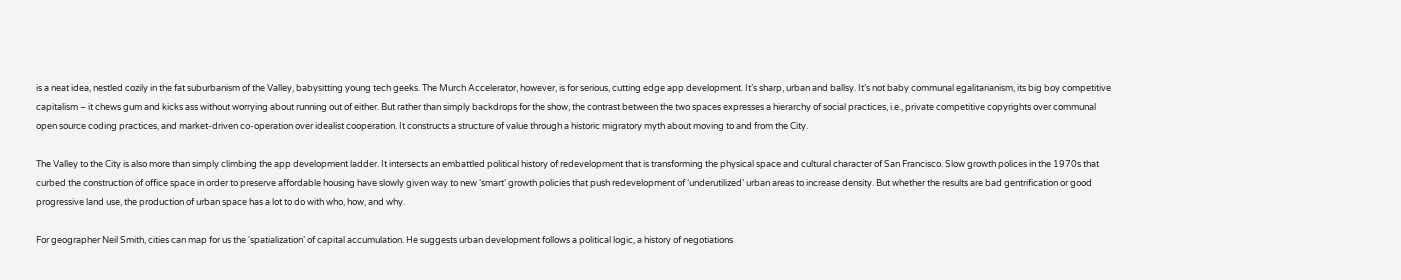is a neat idea, nestled cozily in the fat suburbanism of the Valley, babysitting young tech geeks. The Murch Accelerator, however, is for serious, cutting edge app development. It’s sharp, urban and ballsy. It’s not baby communal egalitarianism, its big boy competitive capitalism – it chews gum and kicks ass without worrying about running out of either. But rather than simply backdrops for the show, the contrast between the two spaces expresses a hierarchy of social practices, i.e., private competitive copyrights over communal open source coding practices, and market-driven co-operation over idealist cooperation. It constructs a structure of value through a historic migratory myth about moving to and from the City.

The Valley to the City is also more than simply climbing the app development ladder. It intersects an embattled political history of redevelopment that is transforming the physical space and cultural character of San Francisco. Slow growth polices in the 1970s that curbed the construction of office space in order to preserve affordable housing have slowly given way to new ‘smart’ growth policies that push redevelopment of ‘underutilized’ urban areas to increase density. But whether the results are bad gentrification or good progressive land use, the production of urban space has a lot to do with who, how, and why.

For geographer Neil Smith, cities can map for us the ‘spatialization’ of capital accumulation. He suggests urban development follows a political logic, a history of negotiations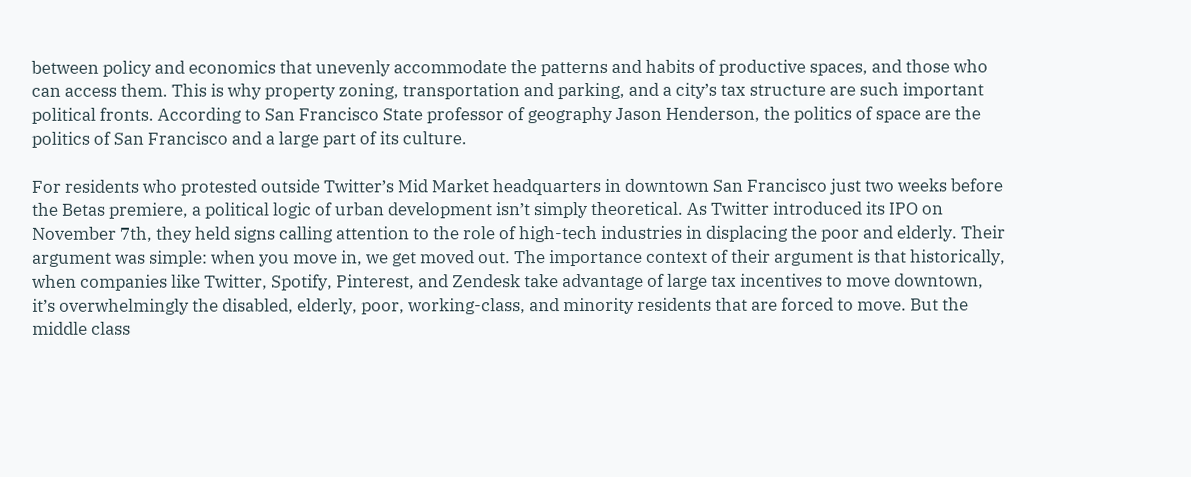between policy and economics that unevenly accommodate the patterns and habits of productive spaces, and those who can access them. This is why property zoning, transportation and parking, and a city’s tax structure are such important political fronts. According to San Francisco State professor of geography Jason Henderson, the politics of space are the politics of San Francisco and a large part of its culture.

For residents who protested outside Twitter’s Mid Market headquarters in downtown San Francisco just two weeks before the Betas premiere, a political logic of urban development isn’t simply theoretical. As Twitter introduced its IPO on November 7th, they held signs calling attention to the role of high-tech industries in displacing the poor and elderly. Their argument was simple: when you move in, we get moved out. The importance context of their argument is that historically, when companies like Twitter, Spotify, Pinterest, and Zendesk take advantage of large tax incentives to move downtown, it’s overwhelmingly the disabled, elderly, poor, working-class, and minority residents that are forced to move. But the middle class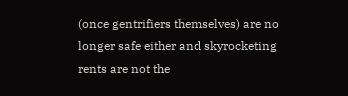(once gentrifiers themselves) are no longer safe either and skyrocketing rents are not the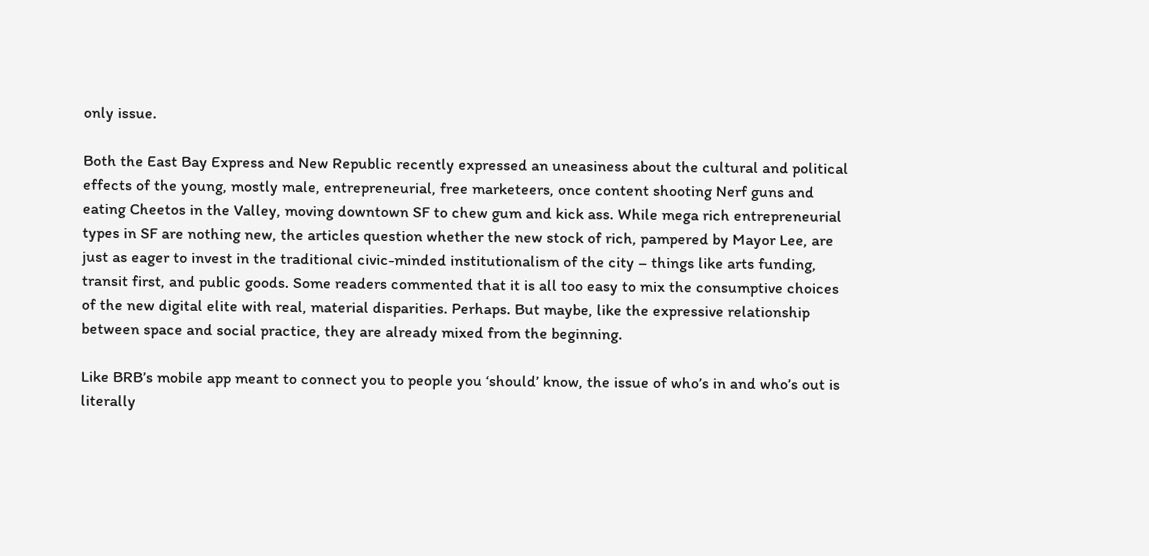only issue.

Both the East Bay Express and New Republic recently expressed an uneasiness about the cultural and political effects of the young, mostly male, entrepreneurial, free marketeers, once content shooting Nerf guns and eating Cheetos in the Valley, moving downtown SF to chew gum and kick ass. While mega rich entrepreneurial types in SF are nothing new, the articles question whether the new stock of rich, pampered by Mayor Lee, are just as eager to invest in the traditional civic-minded institutionalism of the city – things like arts funding, transit first, and public goods. Some readers commented that it is all too easy to mix the consumptive choices of the new digital elite with real, material disparities. Perhaps. But maybe, like the expressive relationship between space and social practice, they are already mixed from the beginning.

Like BRB’s mobile app meant to connect you to people you ‘should’ know, the issue of who’s in and who’s out is literally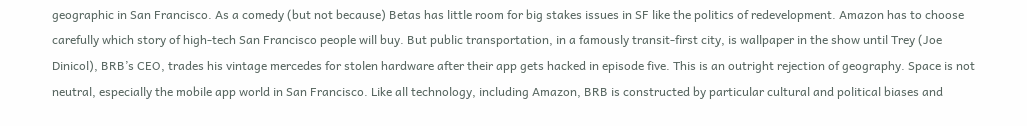geographic in San Francisco. As a comedy (but not because) Betas has little room for big stakes issues in SF like the politics of redevelopment. Amazon has to choose carefully which story of high-tech San Francisco people will buy. But public transportation, in a famously transit-first city, is wallpaper in the show until Trey (Joe Dinicol), BRB’s CEO, trades his vintage mercedes for stolen hardware after their app gets hacked in episode five. This is an outright rejection of geography. Space is not neutral, especially the mobile app world in San Francisco. Like all technology, including Amazon, BRB is constructed by particular cultural and political biases and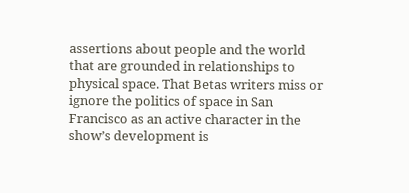assertions about people and the world that are grounded in relationships to physical space. That Betas writers miss or ignore the politics of space in San Francisco as an active character in the show’s development is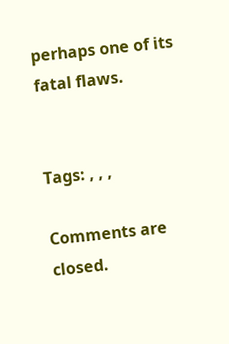perhaps one of its fatal flaws.


Tags: , , ,

Comments are closed.